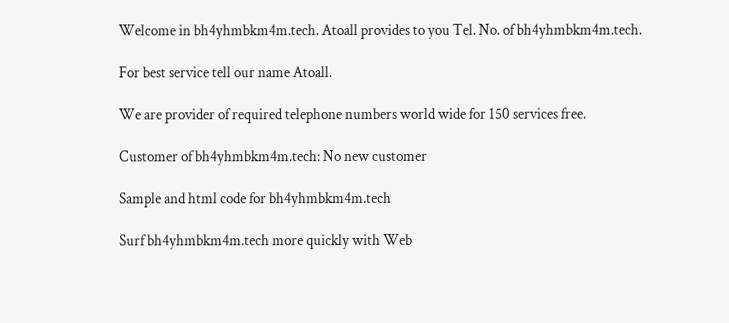Welcome in bh4yhmbkm4m.tech. Atoall provides to you Tel. No. of bh4yhmbkm4m.tech.

For best service tell our name Atoall.

We are provider of required telephone numbers world wide for 150 services free.

Customer of bh4yhmbkm4m.tech: No new customer

Sample and html code for bh4yhmbkm4m.tech

Surf bh4yhmbkm4m.tech more quickly with Web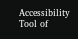Accessibility Tool of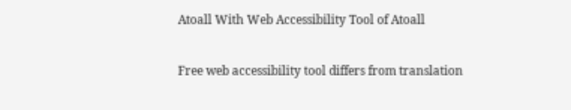Atoall With Web Accessibility Tool of Atoall

Free web accessibility tool differs from translation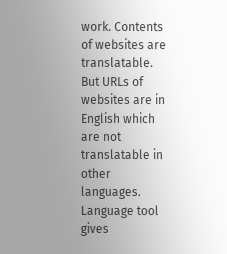work. Contents of websites are translatable. But URLs of websites are in English which are not translatable in other languages. Language tool gives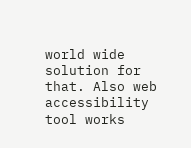world wide solution for that. Also web accessibility tool works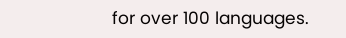for over 100 languages.